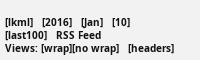[lkml]   [2016]   [Jan]   [10]   [last100]   RSS Feed
Views: [wrap][no wrap]   [headers]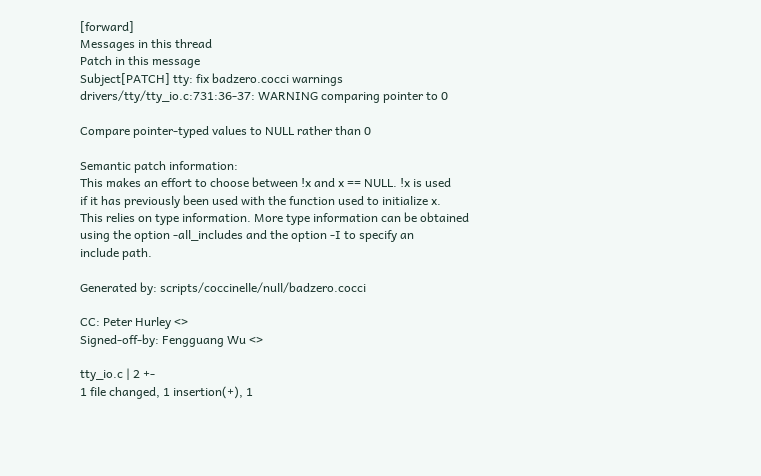[forward]
Messages in this thread
Patch in this message
Subject[PATCH] tty: fix badzero.cocci warnings
drivers/tty/tty_io.c:731:36-37: WARNING comparing pointer to 0

Compare pointer-typed values to NULL rather than 0

Semantic patch information:
This makes an effort to choose between !x and x == NULL. !x is used
if it has previously been used with the function used to initialize x.
This relies on type information. More type information can be obtained
using the option -all_includes and the option -I to specify an
include path.

Generated by: scripts/coccinelle/null/badzero.cocci

CC: Peter Hurley <>
Signed-off-by: Fengguang Wu <>

tty_io.c | 2 +-
1 file changed, 1 insertion(+), 1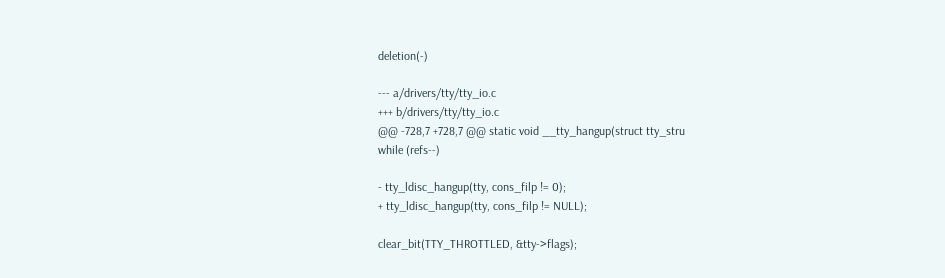deletion(-)

--- a/drivers/tty/tty_io.c
+++ b/drivers/tty/tty_io.c
@@ -728,7 +728,7 @@ static void __tty_hangup(struct tty_stru
while (refs--)

- tty_ldisc_hangup(tty, cons_filp != 0);
+ tty_ldisc_hangup(tty, cons_filp != NULL);

clear_bit(TTY_THROTTLED, &tty->flags);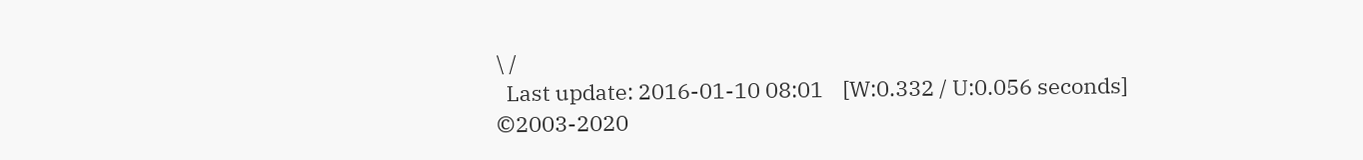\ /
  Last update: 2016-01-10 08:01    [W:0.332 / U:0.056 seconds]
©2003-2020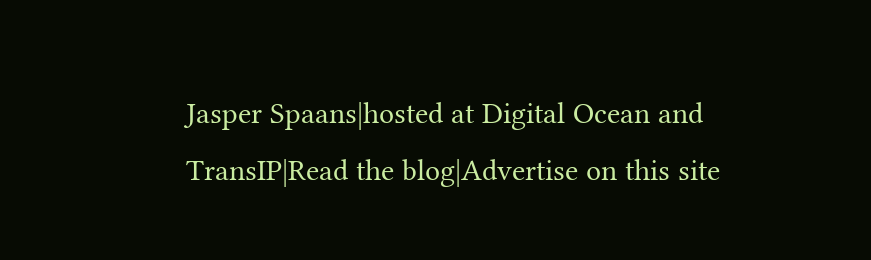Jasper Spaans|hosted at Digital Ocean and TransIP|Read the blog|Advertise on this site